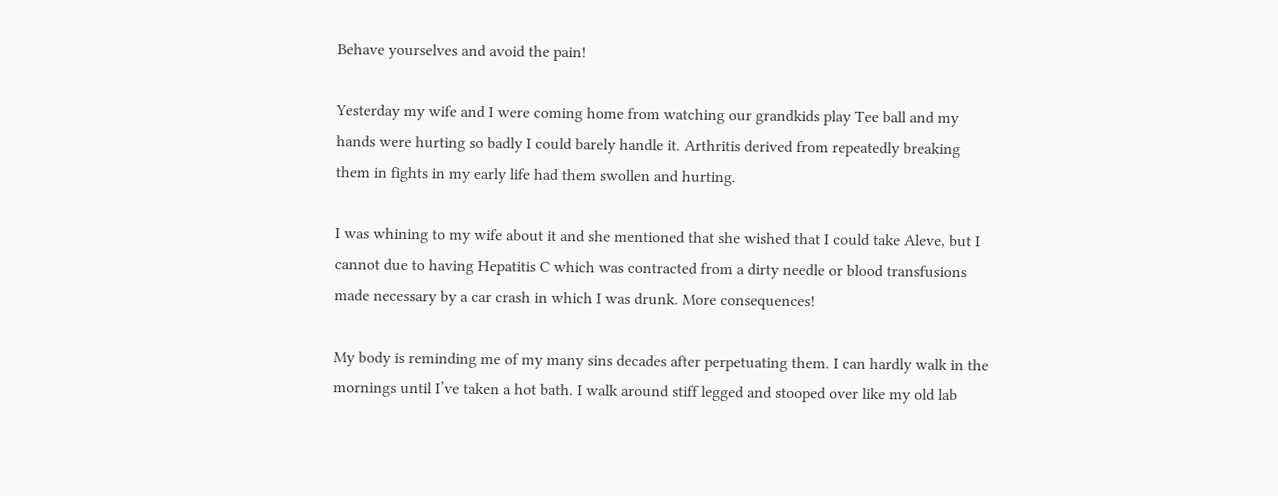Behave yourselves and avoid the pain!

Yesterday my wife and I were coming home from watching our grandkids play Tee ball and my hands were hurting so badly I could barely handle it. Arthritis derived from repeatedly breaking them in fights in my early life had them swollen and hurting.

I was whining to my wife about it and she mentioned that she wished that I could take Aleve, but I cannot due to having Hepatitis C which was contracted from a dirty needle or blood transfusions made necessary by a car crash in which I was drunk. More consequences!

My body is reminding me of my many sins decades after perpetuating them. I can hardly walk in the mornings until I’ve taken a hot bath. I walk around stiff legged and stooped over like my old lab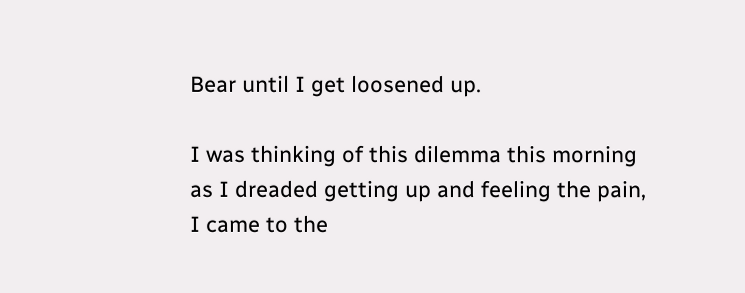Bear until I get loosened up.

I was thinking of this dilemma this morning as I dreaded getting up and feeling the pain, I came to the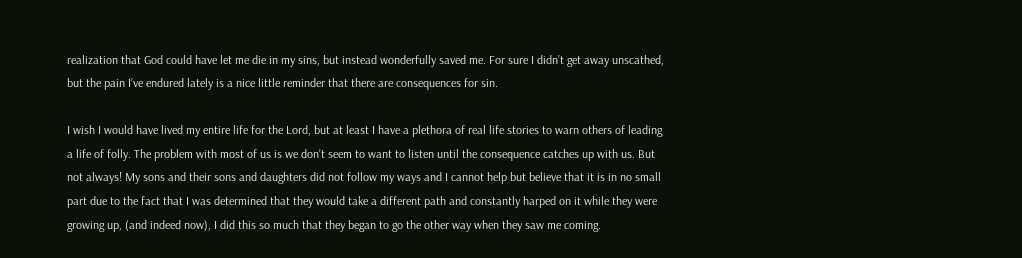realization that God could have let me die in my sins, but instead wonderfully saved me. For sure I didn’t get away unscathed, but the pain I’ve endured lately is a nice little reminder that there are consequences for sin.

I wish I would have lived my entire life for the Lord, but at least I have a plethora of real life stories to warn others of leading a life of folly. The problem with most of us is we don’t seem to want to listen until the consequence catches up with us. But not always! My sons and their sons and daughters did not follow my ways and I cannot help but believe that it is in no small part due to the fact that I was determined that they would take a different path and constantly harped on it while they were growing up, (and indeed now), I did this so much that they began to go the other way when they saw me coming.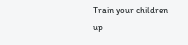Train your children up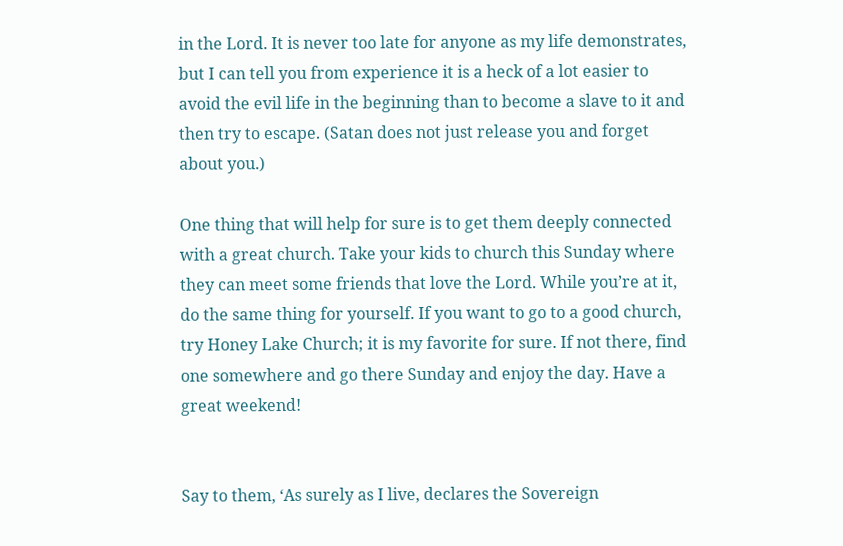in the Lord. It is never too late for anyone as my life demonstrates, but I can tell you from experience it is a heck of a lot easier to avoid the evil life in the beginning than to become a slave to it and then try to escape. (Satan does not just release you and forget about you.)

One thing that will help for sure is to get them deeply connected with a great church. Take your kids to church this Sunday where they can meet some friends that love the Lord. While you’re at it, do the same thing for yourself. If you want to go to a good church, try Honey Lake Church; it is my favorite for sure. If not there, find one somewhere and go there Sunday and enjoy the day. Have a great weekend!


Say to them, ‘As surely as I live, declares the Sovereign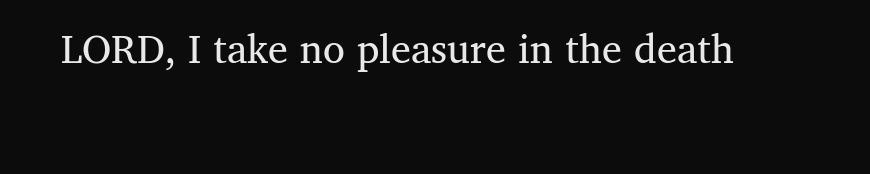LORD, I take no pleasure in the death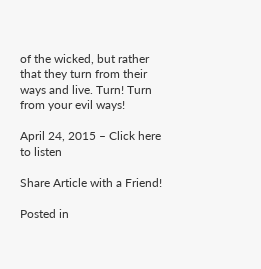of the wicked, but rather that they turn from their ways and live. Turn! Turn from your evil ways!

April 24, 2015 – Click here to listen

Share Article with a Friend!

Posted in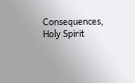Consequences, Holy Spirit